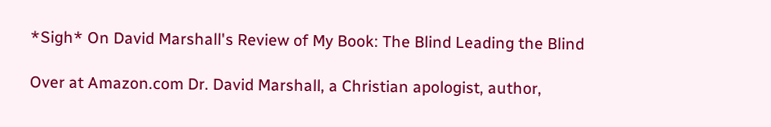*Sigh* On David Marshall's Review of My Book: The Blind Leading the Blind

Over at Amazon.com Dr. David Marshall, a Christian apologist, author,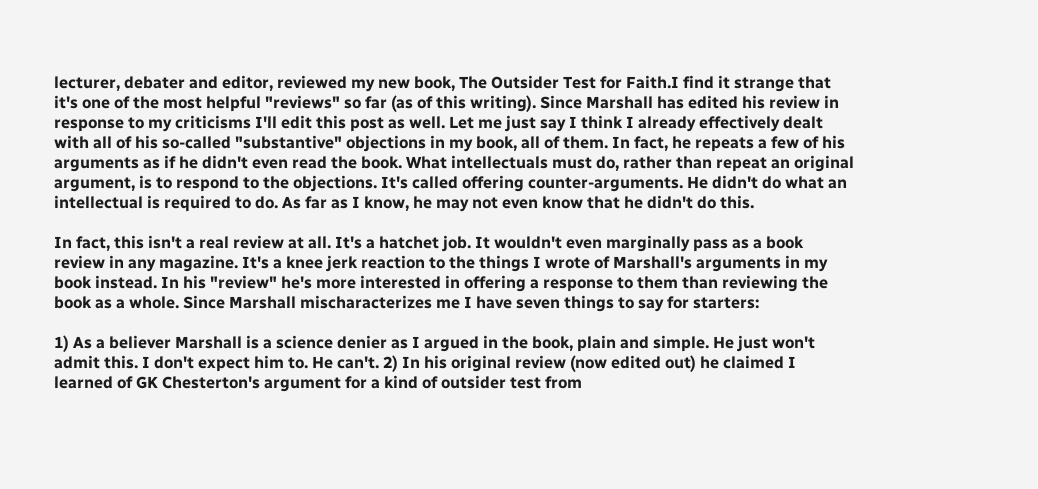lecturer, debater and editor, reviewed my new book, The Outsider Test for Faith.I find it strange that it's one of the most helpful "reviews" so far (as of this writing). Since Marshall has edited his review in response to my criticisms I'll edit this post as well. Let me just say I think I already effectively dealt with all of his so-called "substantive" objections in my book, all of them. In fact, he repeats a few of his arguments as if he didn't even read the book. What intellectuals must do, rather than repeat an original argument, is to respond to the objections. It's called offering counter-arguments. He didn't do what an intellectual is required to do. As far as I know, he may not even know that he didn't do this.

In fact, this isn't a real review at all. It's a hatchet job. It wouldn't even marginally pass as a book review in any magazine. It's a knee jerk reaction to the things I wrote of Marshall's arguments in my book instead. In his "review" he's more interested in offering a response to them than reviewing the book as a whole. Since Marshall mischaracterizes me I have seven things to say for starters:

1) As a believer Marshall is a science denier as I argued in the book, plain and simple. He just won't admit this. I don't expect him to. He can't. 2) In his original review (now edited out) he claimed I learned of GK Chesterton's argument for a kind of outsider test from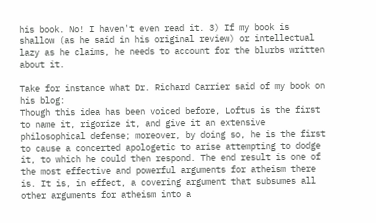his book. No! I haven't even read it. 3) If my book is shallow (as he said in his original review) or intellectual lazy as he claims, he needs to account for the blurbs written about it.

Take for instance what Dr. Richard Carrier said of my book on his blog:
Though this idea has been voiced before, Loftus is the first to name it, rigorize it, and give it an extensive philosophical defense; moreover, by doing so, he is the first to cause a concerted apologetic to arise attempting to dodge it, to which he could then respond. The end result is one of the most effective and powerful arguments for atheism there is. It is, in effect, a covering argument that subsumes all other arguments for atheism into a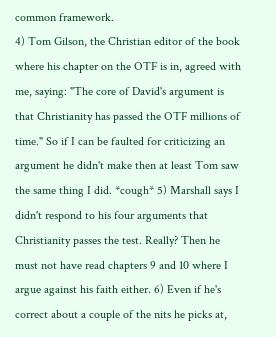common framework.
4) Tom Gilson, the Christian editor of the book where his chapter on the OTF is in, agreed with me, saying: "The core of David's argument is that Christianity has passed the OTF millions of time." So if I can be faulted for criticizing an argument he didn't make then at least Tom saw the same thing I did. *cough* 5) Marshall says I didn't respond to his four arguments that Christianity passes the test. Really? Then he must not have read chapters 9 and 10 where I argue against his faith either. 6) Even if he's correct about a couple of the nits he picks at,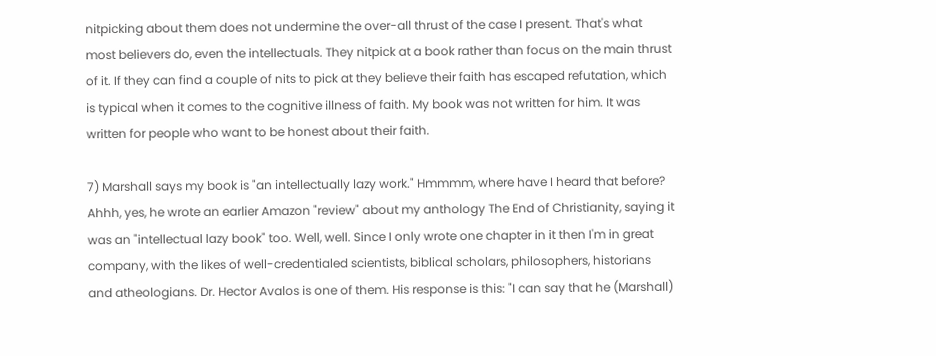nitpicking about them does not undermine the over-all thrust of the case I present. That's what most believers do, even the intellectuals. They nitpick at a book rather than focus on the main thrust of it. If they can find a couple of nits to pick at they believe their faith has escaped refutation, which is typical when it comes to the cognitive illness of faith. My book was not written for him. It was written for people who want to be honest about their faith.

7) Marshall says my book is "an intellectually lazy work." Hmmmm, where have I heard that before? Ahhh, yes, he wrote an earlier Amazon "review" about my anthology The End of Christianity, saying it was an "intellectual lazy book" too. Well, well. Since I only wrote one chapter in it then I'm in great company, with the likes of well-credentialed scientists, biblical scholars, philosophers, historians and atheologians. Dr. Hector Avalos is one of them. His response is this: "I can say that he (Marshall)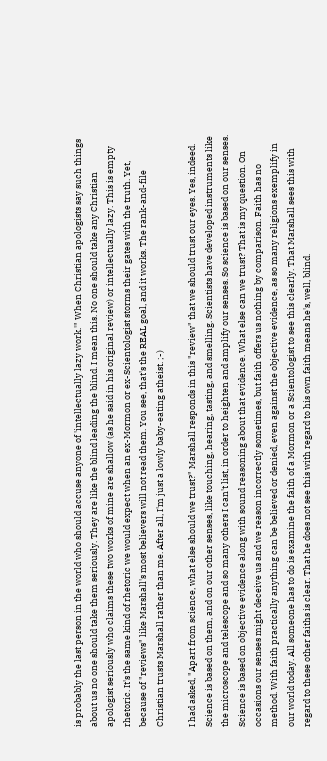is probably the last person in the world who should accuse anyone of 'intellectually lazy work.'" When Christian apologists say such things about us no one should take them seriously. They are like the blind leading the blind. I mean this. No one should take any Christian apologist seriously who claims these two works of mine are shallow (as he said in his original review) or intellectually lazy. This is empty rhetoric. It's the same kind of rhetoric we would expect when an ex-Mormon or ex-Scientologist storms their gates with the truth. Yet, because of "reviews" like Marshall's most believers will not read them. You see, that's the REAL goal, and it works. The rank-and-file Christian trusts Marshall rather than me. After all, I'm just a lowly baby-eating atheist. ;-)

I had asked, "Apart from science, what else should we trust?" Marshall responds in this "review" that we should trust our eyes. Yes, indeed. Science is based on them, and on our other senses, like touching, hearing, tasting, and smelling. Scientists have developed instruments like the microscope and telescope and so many others I can't list, in order to heighten and amplify our senses. So science is based on our senses. Science is based on objective evidence along with sound reasoning about that evidence. What else can we trust? That is my question. On occasions our senses might deceive us and we reason incorrectly sometimes, but faith offers us nothing by comparison. Faith has no method. With faith practically anything can be believed or denied, even against the objective evidence, as so many religions exemplify in our world today. All someone has to do is examine the faith of a Mormon or a Scientologist to see this clearly. That Marshall sees this with regard to these other faiths is clear. That he does not see this with regard to his own faith means he's, well, blind.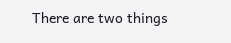There are two things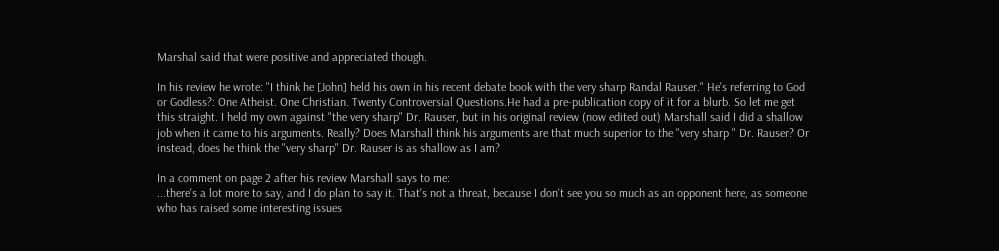Marshal said that were positive and appreciated though.

In his review he wrote: "I think he [John] held his own in his recent debate book with the very sharp Randal Rauser." He's referring to God or Godless?: One Atheist. One Christian. Twenty Controversial Questions.He had a pre-publication copy of it for a blurb. So let me get this straight. I held my own against "the very sharp" Dr. Rauser, but in his original review (now edited out) Marshall said I did a shallow job when it came to his arguments. Really? Does Marshall think his arguments are that much superior to the "very sharp " Dr. Rauser? Or instead, does he think the "very sharp" Dr. Rauser is as shallow as I am?

In a comment on page 2 after his review Marshall says to me:
...there's a lot more to say, and I do plan to say it. That's not a threat, because I don't see you so much as an opponent here, as someone who has raised some interesting issues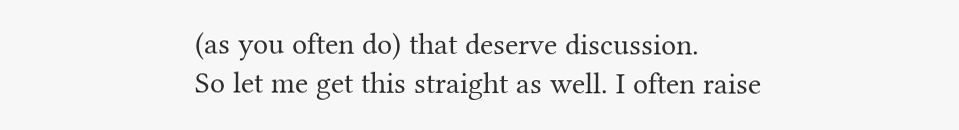(as you often do) that deserve discussion.
So let me get this straight as well. I often raise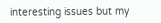interesting issues but my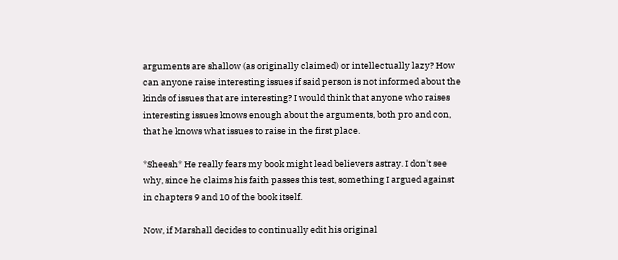arguments are shallow (as originally claimed) or intellectually lazy? How can anyone raise interesting issues if said person is not informed about the kinds of issues that are interesting? I would think that anyone who raises interesting issues knows enough about the arguments, both pro and con, that he knows what issues to raise in the first place.

*Sheesh* He really fears my book might lead believers astray. I don't see why, since he claims his faith passes this test, something I argued against in chapters 9 and 10 of the book itself.

Now, if Marshall decides to continually edit his original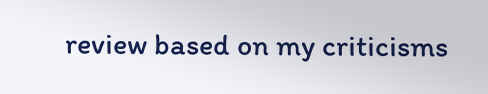review based on my criticisms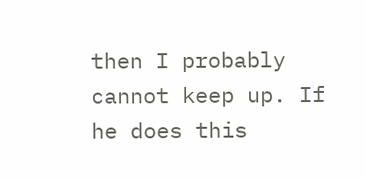then I probably cannot keep up. If he does this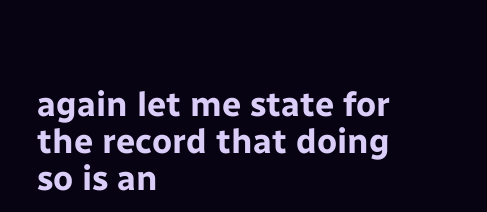again let me state for the record that doing so is an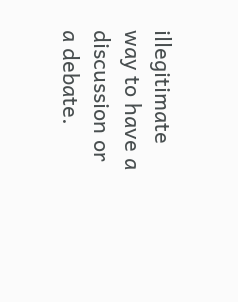illegitimate way to have a discussion or a debate.